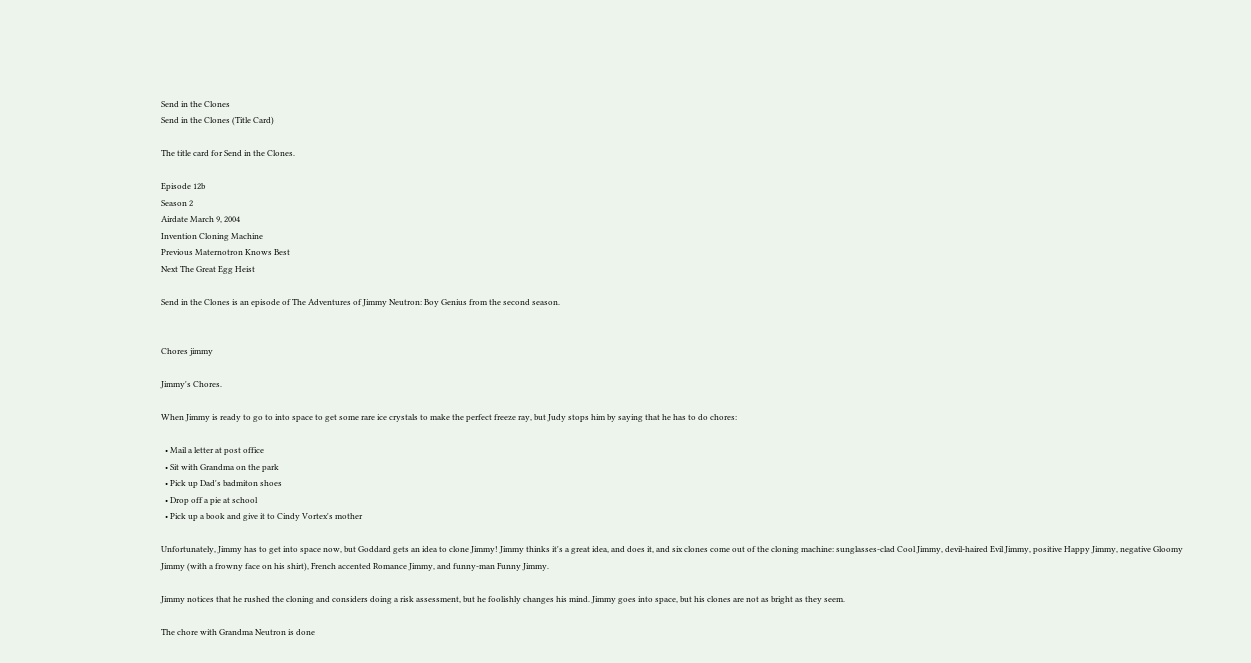Send in the Clones
Send in the Clones (Title Card)

The title card for Send in the Clones.

Episode 12b
Season 2
Airdate March 9, 2004
Invention Cloning Machine
Previous Maternotron Knows Best
Next The Great Egg Heist

Send in the Clones is an episode of The Adventures of Jimmy Neutron: Boy Genius from the second season.


Chores jimmy

Jimmy's Chores.

When Jimmy is ready to go to into space to get some rare ice crystals to make the perfect freeze ray, but Judy stops him by saying that he has to do chores:

  • Mail a letter at post office
  • Sit with Grandma on the park
  • Pick up Dad's badmiton shoes
  • Drop off a pie at school
  • Pick up a book and give it to Cindy Vortex's mother

Unfortunately, Jimmy has to get into space now, but Goddard gets an idea to clone Jimmy! Jimmy thinks it's a great idea, and does it, and six clones come out of the cloning machine: sunglasses-clad Cool Jimmy, devil-haired Evil Jimmy, positive Happy Jimmy, negative Gloomy Jimmy (with a frowny face on his shirt), French accented Romance Jimmy, and funny-man Funny Jimmy.

Jimmy notices that he rushed the cloning and considers doing a risk assessment, but he foolishly changes his mind. Jimmy goes into space, but his clones are not as bright as they seem.

The chore with Grandma Neutron is done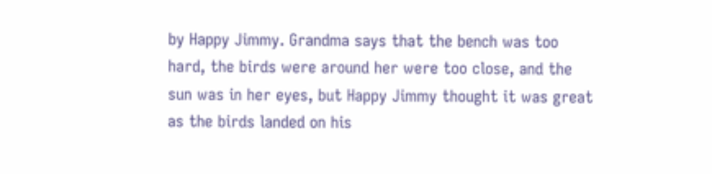by Happy Jimmy. Grandma says that the bench was too hard, the birds were around her were too close, and the sun was in her eyes, but Happy Jimmy thought it was great as the birds landed on his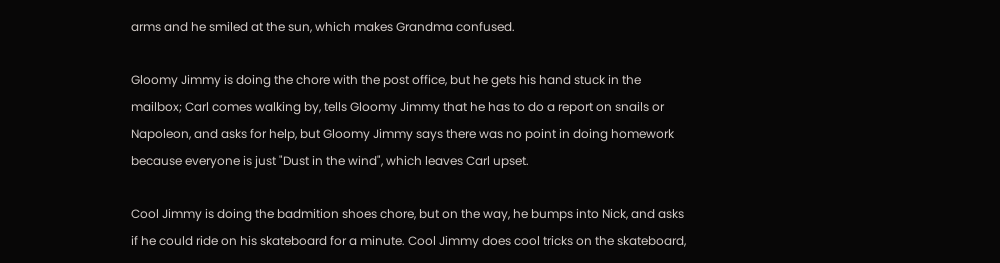arms and he smiled at the sun, which makes Grandma confused.

Gloomy Jimmy is doing the chore with the post office, but he gets his hand stuck in the mailbox; Carl comes walking by, tells Gloomy Jimmy that he has to do a report on snails or Napoleon, and asks for help, but Gloomy Jimmy says there was no point in doing homework because everyone is just "Dust in the wind", which leaves Carl upset.

Cool Jimmy is doing the badmition shoes chore, but on the way, he bumps into Nick, and asks if he could ride on his skateboard for a minute. Cool Jimmy does cool tricks on the skateboard,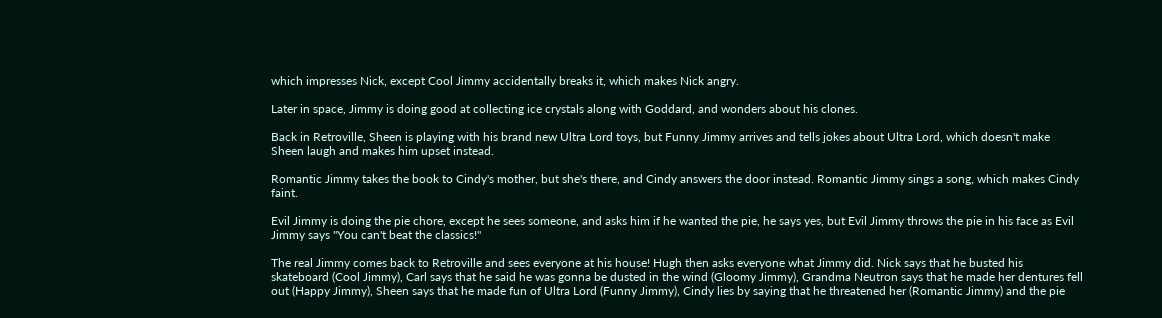which impresses Nick, except Cool Jimmy accidentally breaks it, which makes Nick angry.

Later in space, Jimmy is doing good at collecting ice crystals along with Goddard, and wonders about his clones.

Back in Retroville, Sheen is playing with his brand new Ultra Lord toys, but Funny Jimmy arrives and tells jokes about Ultra Lord, which doesn't make Sheen laugh and makes him upset instead.

Romantic Jimmy takes the book to Cindy's mother, but she's there, and Cindy answers the door instead. Romantic Jimmy sings a song, which makes Cindy faint.

Evil Jimmy is doing the pie chore, except he sees someone, and asks him if he wanted the pie, he says yes, but Evil Jimmy throws the pie in his face as Evil Jimmy says "You can't beat the classics!"

The real Jimmy comes back to Retroville and sees everyone at his house! Hugh then asks everyone what Jimmy did. Nick says that he busted his skateboard (Cool Jimmy), Carl says that he said he was gonna be dusted in the wind (Gloomy Jimmy), Grandma Neutron says that he made her dentures fell out (Happy Jimmy), Sheen says that he made fun of Ultra Lord (Funny Jimmy), Cindy lies by saying that he threatened her (Romantic Jimmy) and the pie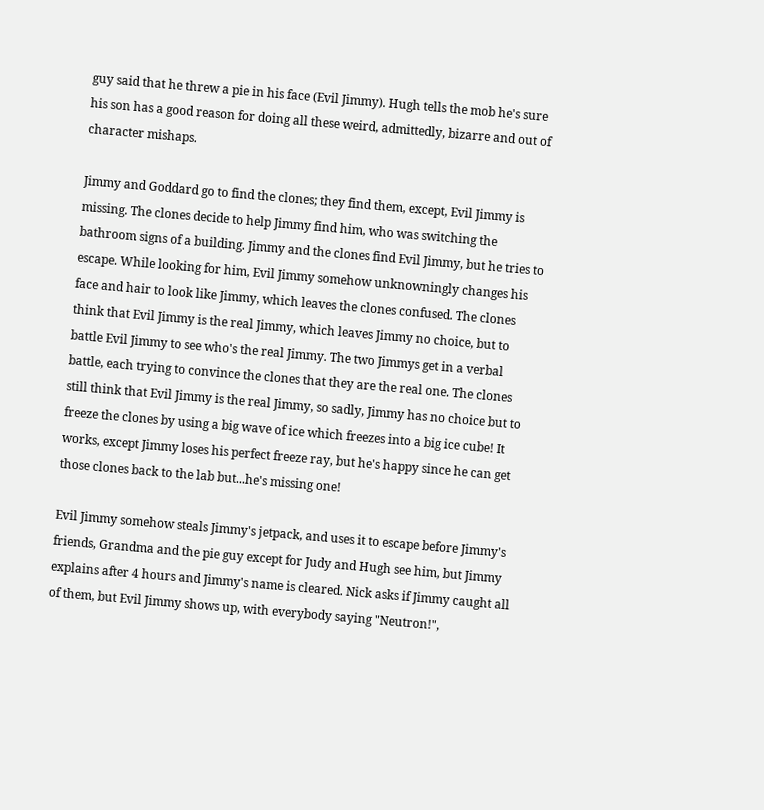guy said that he threw a pie in his face (Evil Jimmy). Hugh tells the mob he's sure his son has a good reason for doing all these weird, admittedly, bizarre and out of character mishaps.

Jimmy and Goddard go to find the clones; they find them, except, Evil Jimmy is missing. The clones decide to help Jimmy find him, who was switching the bathroom signs of a building. Jimmy and the clones find Evil Jimmy, but he tries to escape. While looking for him, Evil Jimmy somehow unknowningly changes his face and hair to look like Jimmy, which leaves the clones confused. The clones think that Evil Jimmy is the real Jimmy, which leaves Jimmy no choice, but to battle Evil Jimmy to see who's the real Jimmy. The two Jimmys get in a verbal battle, each trying to convince the clones that they are the real one. The clones still think that Evil Jimmy is the real Jimmy, so sadly, Jimmy has no choice but to freeze the clones by using a big wave of ice which freezes into a big ice cube! It works, except Jimmy loses his perfect freeze ray, but he's happy since he can get those clones back to the lab but...he's missing one!

Evil Jimmy somehow steals Jimmy's jetpack, and uses it to escape before Jimmy's friends, Grandma and the pie guy except for Judy and Hugh see him, but Jimmy explains after 4 hours and Jimmy's name is cleared. Nick asks if Jimmy caught all of them, but Evil Jimmy shows up, with everybody saying "Neutron!",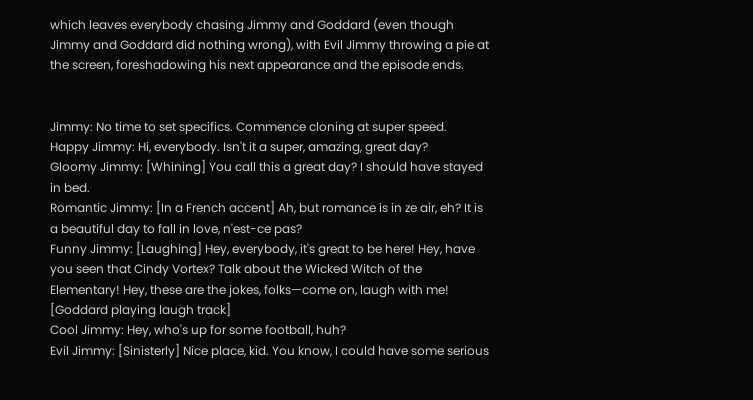which leaves everybody chasing Jimmy and Goddard (even though Jimmy and Goddard did nothing wrong), with Evil Jimmy throwing a pie at the screen, foreshadowing his next appearance and the episode ends.


Jimmy: No time to set specifics. Commence cloning at super speed.
Happy Jimmy: Hi, everybody. Isn't it a super, amazing, great day?
Gloomy Jimmy: [Whining] You call this a great day? I should have stayed in bed.
Romantic Jimmy: [In a French accent] Ah, but romance is in ze air, eh? It is a beautiful day to fall in love, n'est-ce pas?
Funny Jimmy: [Laughing] Hey, everybody, it's great to be here! Hey, have you seen that Cindy Vortex? Talk about the Wicked Witch of the Elementary! Hey, these are the jokes, folks—come on, laugh with me!
[Goddard playing laugh track]
Cool Jimmy: Hey, who's up for some football, huh?
Evil Jimmy: [Sinisterly] Nice place, kid. You know, I could have some serious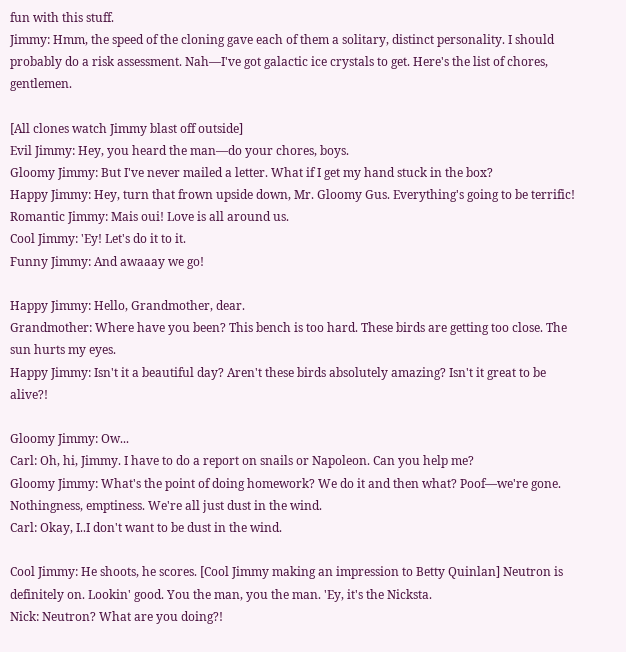fun with this stuff.
Jimmy: Hmm, the speed of the cloning gave each of them a solitary, distinct personality. I should probably do a risk assessment. Nah—I've got galactic ice crystals to get. Here's the list of chores, gentlemen.

[All clones watch Jimmy blast off outside]
Evil Jimmy: Hey, you heard the man—do your chores, boys.
Gloomy Jimmy: But I've never mailed a letter. What if I get my hand stuck in the box?
Happy Jimmy: Hey, turn that frown upside down, Mr. Gloomy Gus. Everything's going to be terrific!
Romantic Jimmy: Mais oui! Love is all around us.
Cool Jimmy: 'Ey! Let's do it to it.
Funny Jimmy: And awaaay we go!

Happy Jimmy: Hello, Grandmother, dear.
Grandmother: Where have you been? This bench is too hard. These birds are getting too close. The sun hurts my eyes.
Happy Jimmy: Isn't it a beautiful day? Aren't these birds absolutely amazing? Isn't it great to be alive?!

Gloomy Jimmy: Ow...
Carl: Oh, hi, Jimmy. I have to do a report on snails or Napoleon. Can you help me?
Gloomy Jimmy: What's the point of doing homework? We do it and then what? Poof—we're gone. Nothingness, emptiness. We're all just dust in the wind.
Carl: Okay, I..I don't want to be dust in the wind.

Cool Jimmy: He shoots, he scores. [Cool Jimmy making an impression to Betty Quinlan] Neutron is definitely on. Lookin' good. You the man, you the man. 'Ey, it's the Nicksta.
Nick: Neutron? What are you doing?!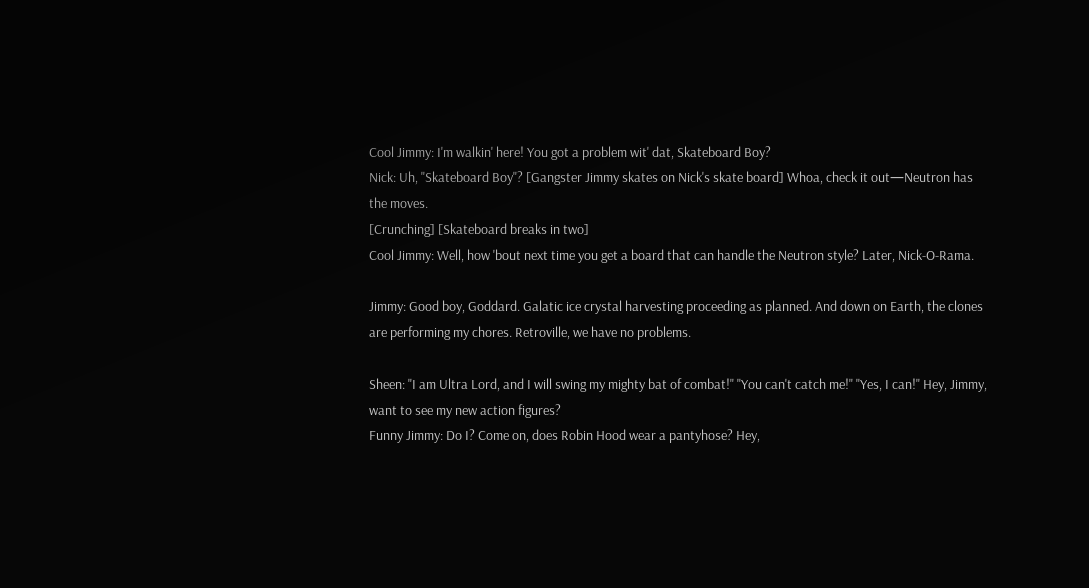Cool Jimmy: I'm walkin' here! You got a problem wit' dat, Skateboard Boy?
Nick: Uh, "Skateboard Boy"? [Gangster Jimmy skates on Nick's skate board] Whoa, check it out—Neutron has the moves.
[Crunching] [Skateboard breaks in two]
Cool Jimmy: Well, how 'bout next time you get a board that can handle the Neutron style? Later, Nick-O-Rama.

Jimmy: Good boy, Goddard. Galatic ice crystal harvesting proceeding as planned. And down on Earth, the clones are performing my chores. Retroville, we have no problems.

Sheen: "I am Ultra Lord, and I will swing my mighty bat of combat!" "You can't catch me!" "Yes, I can!" Hey, Jimmy, want to see my new action figures?
Funny Jimmy: Do I? Come on, does Robin Hood wear a pantyhose? Hey,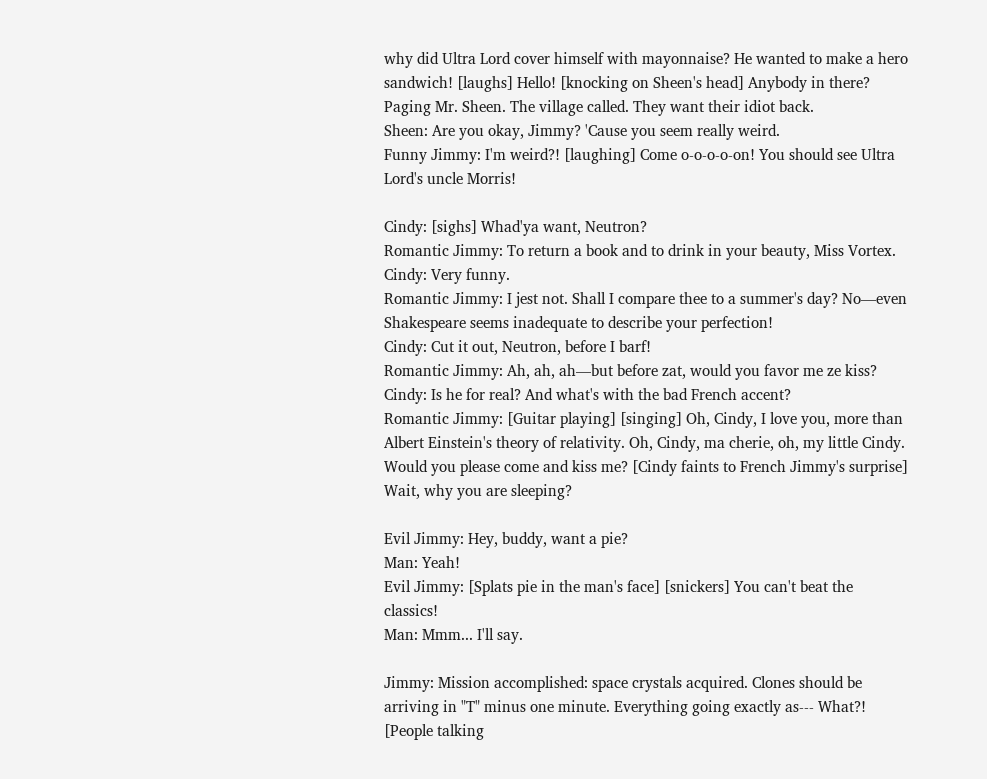why did Ultra Lord cover himself with mayonnaise? He wanted to make a hero sandwich! [laughs] Hello! [knocking on Sheen's head] Anybody in there? Paging Mr. Sheen. The village called. They want their idiot back.
Sheen: Are you okay, Jimmy? 'Cause you seem really weird.
Funny Jimmy: I'm weird?! [laughing] Come o-o-o-o-on! You should see Ultra Lord's uncle Morris!

Cindy: [sighs] Whad'ya want, Neutron?
Romantic Jimmy: To return a book and to drink in your beauty, Miss Vortex.
Cindy: Very funny.
Romantic Jimmy: I jest not. Shall I compare thee to a summer's day? No—even Shakespeare seems inadequate to describe your perfection!
Cindy: Cut it out, Neutron, before I barf!
Romantic Jimmy: Ah, ah, ah—but before zat, would you favor me ze kiss?
Cindy: Is he for real? And what's with the bad French accent?
Romantic Jimmy: [Guitar playing] [singing] Oh, Cindy, I love you, more than Albert Einstein's theory of relativity. Oh, Cindy, ma cherie, oh, my little Cindy. Would you please come and kiss me? [Cindy faints to French Jimmy's surprise] Wait, why you are sleeping?

Evil Jimmy: Hey, buddy, want a pie?
Man: Yeah!
Evil Jimmy: [Splats pie in the man's face] [snickers] You can't beat the classics!
Man: Mmm... I'll say.

Jimmy: Mission accomplished: space crystals acquired. Clones should be arriving in "T" minus one minute. Everything going exactly as--- What?!
[People talking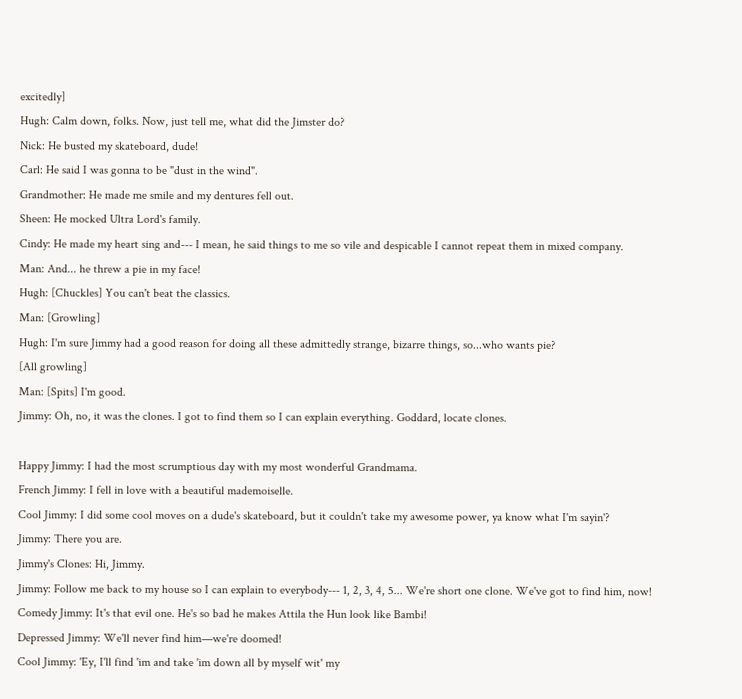excitedly]
Hugh: Calm down, folks. Now, just tell me, what did the Jimster do?
Nick: He busted my skateboard, dude!
Carl: He said I was gonna to be "dust in the wind".
Grandmother: He made me smile and my dentures fell out.
Sheen: He mocked Ultra Lord's family.
Cindy: He made my heart sing and--- I mean, he said things to me so vile and despicable I cannot repeat them in mixed company.
Man: And... he threw a pie in my face!
Hugh: [Chuckles] You can't beat the classics.
Man: [Growling]
Hugh: I'm sure Jimmy had a good reason for doing all these admittedly strange, bizarre things, so...who wants pie?
[All growling]
Man: [Spits] I'm good.
Jimmy: Oh, no, it was the clones. I got to find them so I can explain everything. Goddard, locate clones.

Happy Jimmy: I had the most scrumptious day with my most wonderful Grandmama.
French Jimmy: I fell in love with a beautiful mademoiselle.
Cool Jimmy: I did some cool moves on a dude's skateboard, but it couldn't take my awesome power, ya know what I'm sayin'?
Jimmy: There you are.
Jimmy's Clones: Hi, Jimmy.
Jimmy: Follow me back to my house so I can explain to everybody--- 1, 2, 3, 4, 5... We're short one clone. We've got to find him, now!
Comedy Jimmy: It's that evil one. He's so bad he makes Attila the Hun look like Bambi!
Depressed Jimmy: We'll never find him—we're doomed!
Cool Jimmy: 'Ey, I'll find 'im and take 'im down all by myself wit' my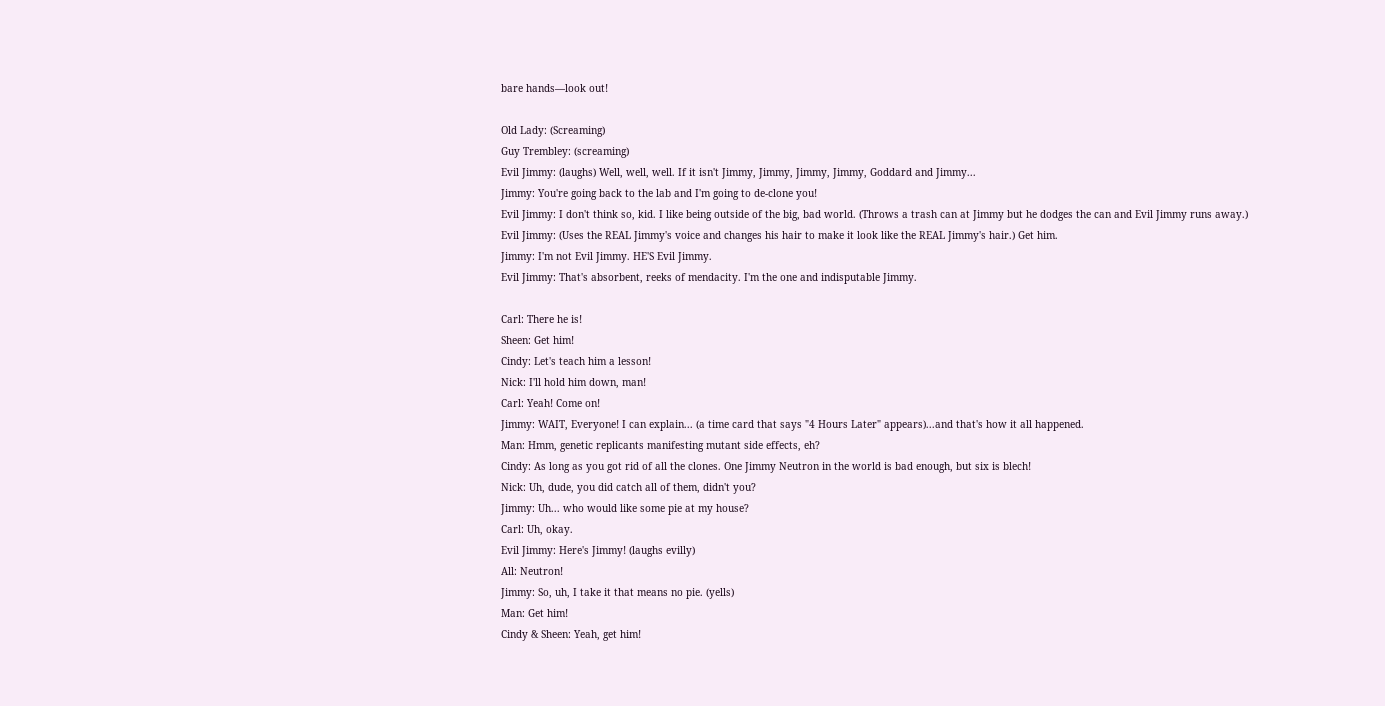bare hands—look out!

Old Lady: (Screaming)
Guy Trembley: (screaming)
Evil Jimmy: (laughs) Well, well, well. If it isn't Jimmy, Jimmy, Jimmy, Jimmy, Goddard and Jimmy...
Jimmy: You're going back to the lab and I'm going to de-clone you!
Evil Jimmy: I don't think so, kid. I like being outside of the big, bad world. (Throws a trash can at Jimmy but he dodges the can and Evil Jimmy runs away.)
Evil Jimmy: (Uses the REAL Jimmy's voice and changes his hair to make it look like the REAL Jimmy's hair.) Get him.
Jimmy: I'm not Evil Jimmy. HE'S Evil Jimmy.
Evil Jimmy: That's absorbent, reeks of mendacity. I'm the one and indisputable Jimmy.

Carl: There he is!
Sheen: Get him!
Cindy: Let's teach him a lesson!
Nick: I'll hold him down, man!
Carl: Yeah! Come on!
Jimmy: WAIT, Everyone! I can explain... (a time card that says "4 Hours Later" appears)...and that's how it all happened.
Man: Hmm, genetic replicants manifesting mutant side effects, eh?
Cindy: As long as you got rid of all the clones. One Jimmy Neutron in the world is bad enough, but six is blech!
Nick: Uh, dude, you did catch all of them, didn't you?
Jimmy: Uh... who would like some pie at my house?
Carl: Uh, okay.
Evil Jimmy: Here's Jimmy! (laughs evilly)
All: Neutron!
Jimmy: So, uh, I take it that means no pie. (yells)
Man: Get him!
Cindy & Sheen: Yeah, get him!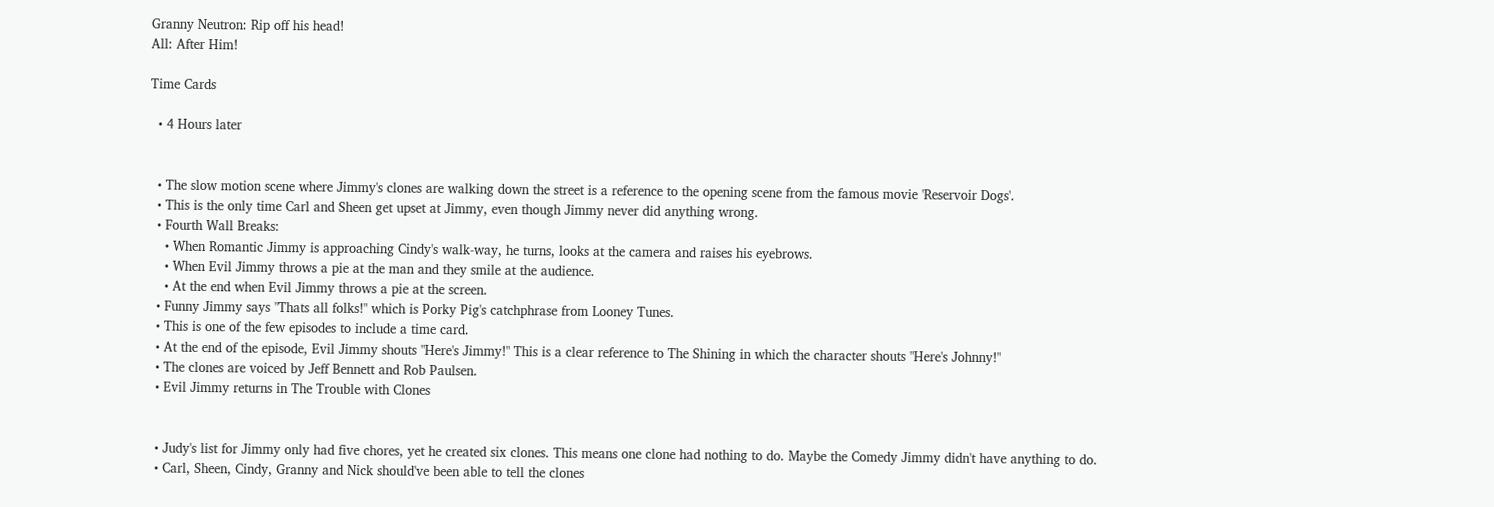Granny Neutron: Rip off his head!
All: After Him!

Time Cards

  • 4 Hours later


  • The slow motion scene where Jimmy's clones are walking down the street is a reference to the opening scene from the famous movie 'Reservoir Dogs'.
  • This is the only time Carl and Sheen get upset at Jimmy, even though Jimmy never did anything wrong.
  • Fourth Wall Breaks:
    • When Romantic Jimmy is approaching Cindy's walk-way, he turns, looks at the camera and raises his eyebrows.
    • When Evil Jimmy throws a pie at the man and they smile at the audience.
    • At the end when Evil Jimmy throws a pie at the screen.
  • Funny Jimmy says "Thats all folks!" which is Porky Pig's catchphrase from Looney Tunes.
  • This is one of the few episodes to include a time card.
  • At the end of the episode, Evil Jimmy shouts "Here's Jimmy!" This is a clear reference to The Shining in which the character shouts "Here's Johnny!"
  • The clones are voiced by Jeff Bennett and Rob Paulsen.
  • Evil Jimmy returns in The Trouble with Clones


  • Judy's list for Jimmy only had five chores, yet he created six clones. This means one clone had nothing to do. Maybe the Comedy Jimmy didn't have anything to do.
  • Carl, Sheen, Cindy, Granny and Nick should've been able to tell the clones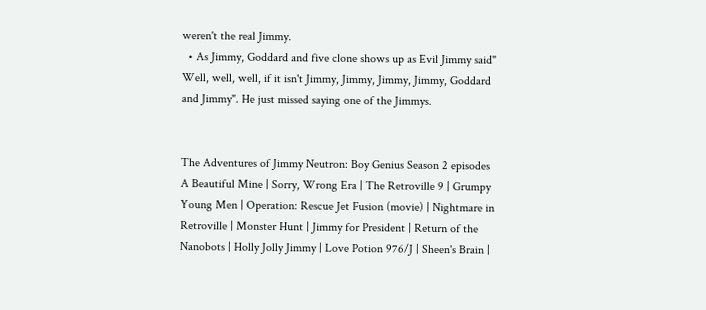weren't the real Jimmy.
  • As Jimmy, Goddard and five clone shows up as Evil Jimmy said" Well, well, well, if it isn't Jimmy, Jimmy, Jimmy, Jimmy, Goddard and Jimmy". He just missed saying one of the Jimmys.


The Adventures of Jimmy Neutron: Boy Genius Season 2 episodes
A Beautiful Mine | Sorry, Wrong Era | The Retroville 9 | Grumpy Young Men | Operation: Rescue Jet Fusion (movie) | Nightmare in Retroville | Monster Hunt | Jimmy for President | Return of the Nanobots | Holly Jolly Jimmy | Love Potion 976/J | Sheen's Brain |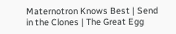Maternotron Knows Best | Send in the Clones | The Great Egg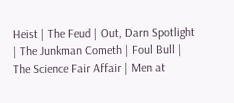Heist | The Feud | Out, Darn Spotlight | The Junkman Cometh | Foul Bull | The Science Fair Affair | Men at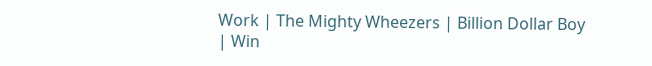Work | The Mighty Wheezers | Billion Dollar Boy | Win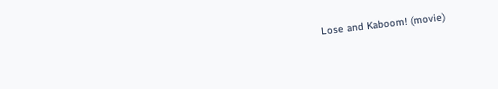Lose and Kaboom! (movie)